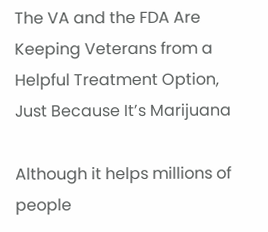The VA and the FDA Are Keeping Veterans from a Helpful Treatment Option, Just Because It’s Marijuana

Although it helps millions of people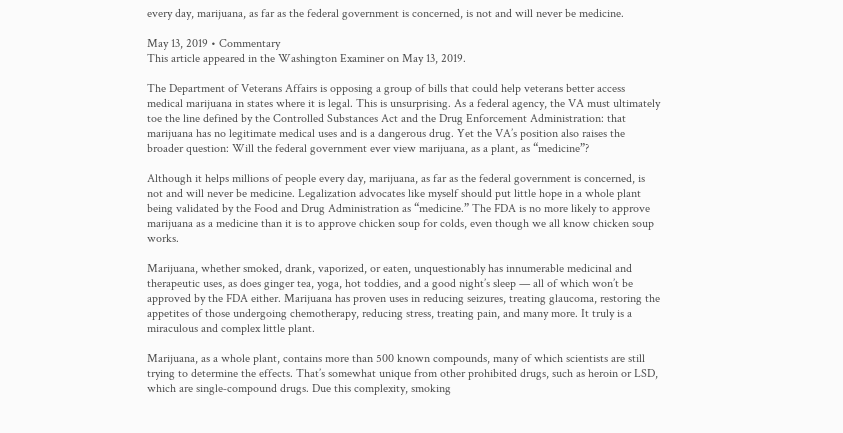every day, marijuana, as far as the federal government is concerned, is not and will never be medicine.

May 13, 2019 • Commentary
This article appeared in the Washington Examiner on May 13, 2019.

The Department of Veterans Affairs is opposing a group of bills that could help veterans better access medical marijuana in states where it is legal. This is unsurprising. As a federal agency, the VA must ultimately toe the line defined by the Controlled Substances Act and the Drug Enforcement Administration: that marijuana has no legitimate medical uses and is a dangerous drug. Yet the VA’s position also raises the broader question: Will the federal government ever view marijuana, as a plant, as “medicine”?

Although it helps millions of people every day, marijuana, as far as the federal government is concerned, is not and will never be medicine. Legalization advocates like myself should put little hope in a whole plant being validated by the Food and Drug Administration as “medicine.” The FDA is no more likely to approve marijuana as a medicine than it is to approve chicken soup for colds, even though we all know chicken soup works.

Marijuana, whether smoked, drank, vaporized, or eaten, unquestionably has innumerable medicinal and therapeutic uses, as does ginger tea, yoga, hot toddies, and a good night’s sleep — all of which won’t be approved by the FDA either. Marijuana has proven uses in reducing seizures, treating glaucoma, restoring the appetites of those undergoing chemotherapy, reducing stress, treating pain, and many more. It truly is a miraculous and complex little plant.

Marijuana, as a whole plant, contains more than 500 known compounds, many of which scientists are still trying to determine the effects. That’s somewhat unique from other prohibited drugs, such as heroin or LSD, which are single‐compound drugs. Due this complexity, smoking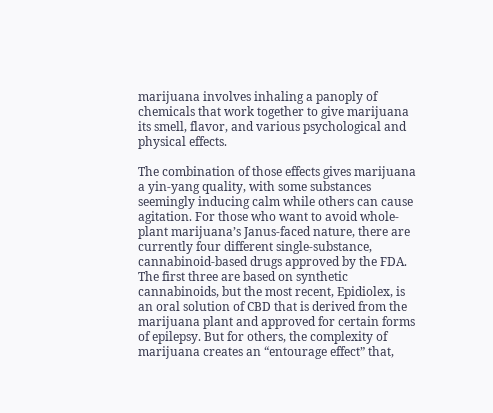marijuana involves inhaling a panoply of chemicals that work together to give marijuana its smell, flavor, and various psychological and physical effects.

The combination of those effects gives marijuana a yin‐yang quality, with some substances seemingly inducing calm while others can cause agitation. For those who want to avoid whole‐plant marijuana’s Janus‐faced nature, there are currently four different single‐substance, cannabinoid‐based drugs approved by the FDA. The first three are based on synthetic cannabinoids, but the most recent, Epidiolex, is an oral solution of CBD that is derived from the marijuana plant and approved for certain forms of epilepsy. But for others, the complexity of marijuana creates an “entourage effect” that,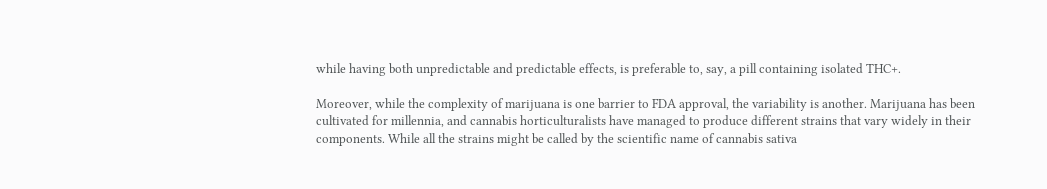while having both unpredictable and predictable effects, is preferable to, say, a pill containing isolated THC+.

Moreover, while the complexity of marijuana is one barrier to FDA approval, the variability is another. Marijuana has been cultivated for millennia, and cannabis horticulturalists have managed to produce different strains that vary widely in their components. While all the strains might be called by the scientific name of cannabis sativa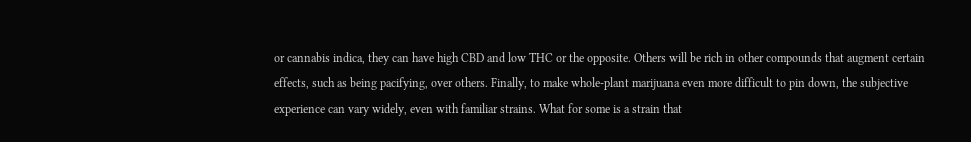or cannabis indica, they can have high CBD and low THC or the opposite. Others will be rich in other compounds that augment certain effects, such as being pacifying, over others. Finally, to make whole‐plant marijuana even more difficult to pin down, the subjective experience can vary widely, even with familiar strains. What for some is a strain that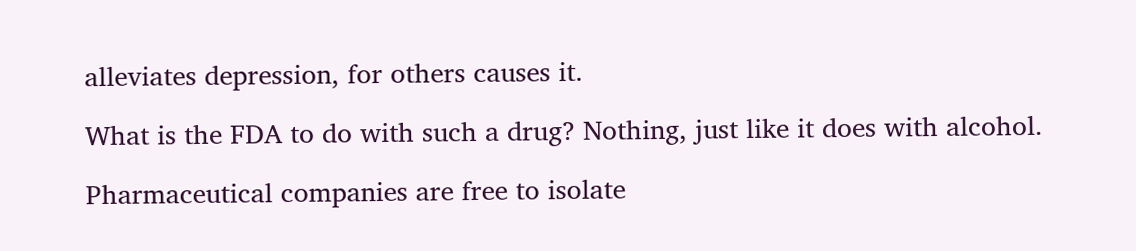alleviates depression, for others causes it.

What is the FDA to do with such a drug? Nothing, just like it does with alcohol.

Pharmaceutical companies are free to isolate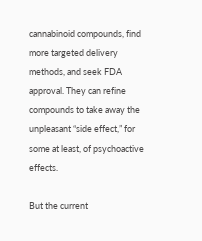cannabinoid compounds, find more targeted delivery methods, and seek FDA approval. They can refine compounds to take away the unpleasant “side effect,” for some at least, of psychoactive effects.

But the current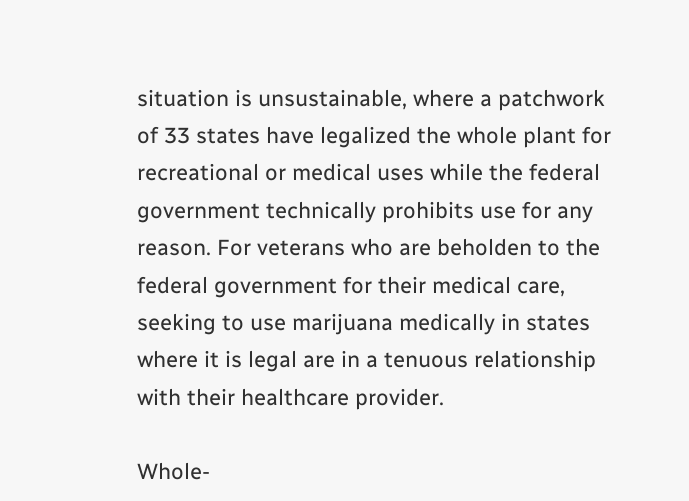situation is unsustainable, where a patchwork of 33 states have legalized the whole plant for recreational or medical uses while the federal government technically prohibits use for any reason. For veterans who are beholden to the federal government for their medical care, seeking to use marijuana medically in states where it is legal are in a tenuous relationship with their healthcare provider.

Whole‐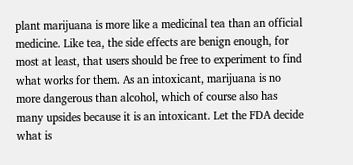plant marijuana is more like a medicinal tea than an official medicine. Like tea, the side effects are benign enough, for most at least, that users should be free to experiment to find what works for them. As an intoxicant, marijuana is no more dangerous than alcohol, which of course also has many upsides because it is an intoxicant. Let the FDA decide what is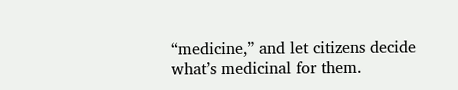“medicine,” and let citizens decide what’s medicinal for them.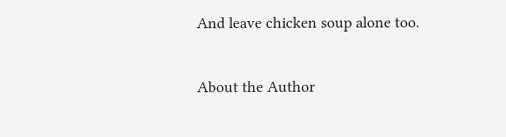And leave chicken soup alone too.

About the Author